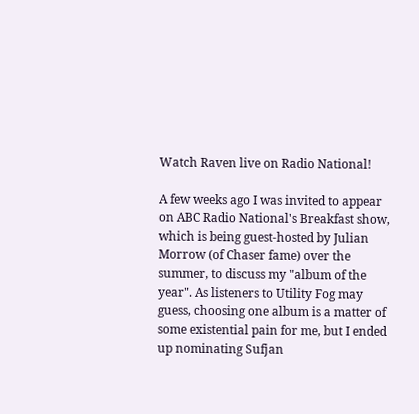Watch Raven live on Radio National!

A few weeks ago I was invited to appear on ABC Radio National's Breakfast show, which is being guest-hosted by Julian Morrow (of Chaser fame) over the summer, to discuss my "album of the year". As listeners to Utility Fog may guess, choosing one album is a matter of some existential pain for me, but I ended up nominating Sufjan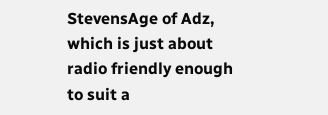StevensAge of Adz, which is just about radio friendly enough to suit a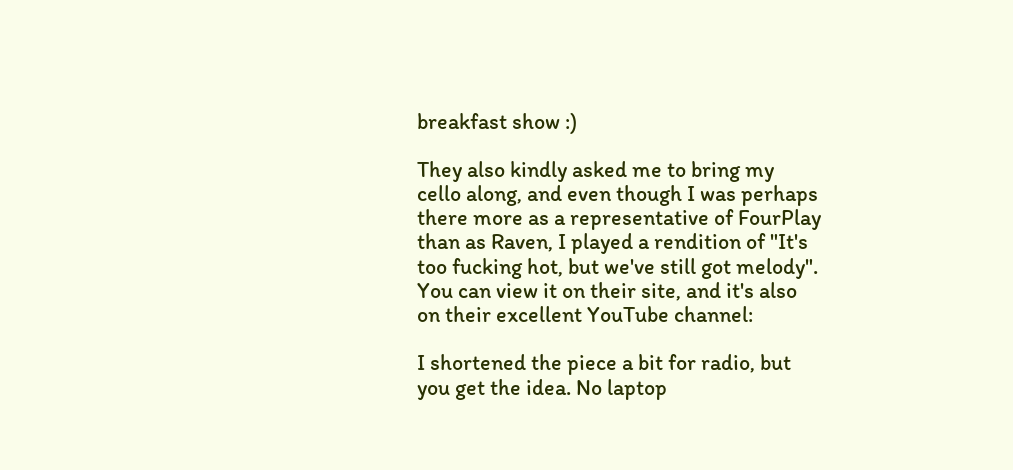breakfast show :)

They also kindly asked me to bring my cello along, and even though I was perhaps there more as a representative of FourPlay than as Raven, I played a rendition of "It's too fucking hot, but we've still got melody". You can view it on their site, and it's also on their excellent YouTube channel:

I shortened the piece a bit for radio, but you get the idea. No laptop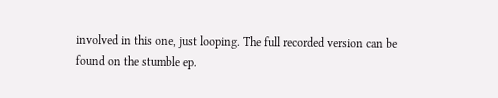involved in this one, just looping. The full recorded version can be found on the stumble ep.